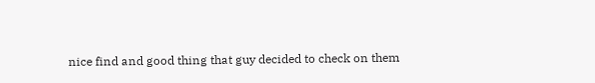nice find and good thing that guy decided to check on them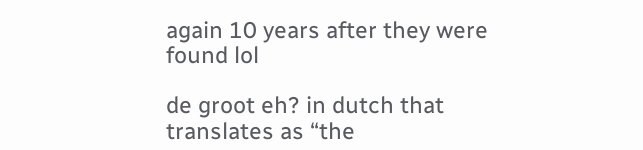again 10 years after they were found lol

de groot eh? in dutch that translates as “the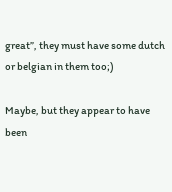great”, they must have some dutch or belgian in them too;)

Maybe, but they appear to have been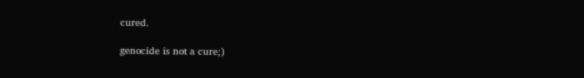cured.

genocide is not a cure;)